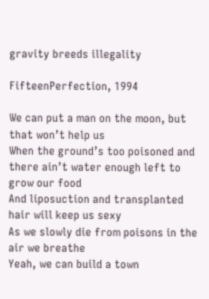gravity breeds illegality

FifteenPerfection, 1994

We can put a man on the moon, but that won’t help us
When the ground’s too poisoned and there ain’t water enough left to grow our food
And liposuction and transplanted hair will keep us sexy
As we slowly die from poisons in the air we breathe
Yeah, we can build a town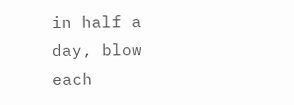in half a day, blow each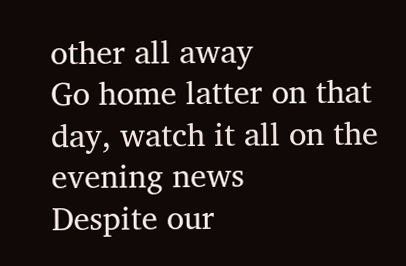other all away
Go home latter on that day, watch it all on the evening news
Despite our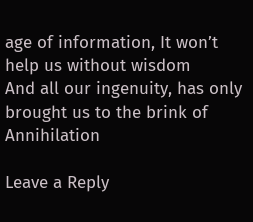age of information, It won’t help us without wisdom
And all our ingenuity, has only brought us to the brink of Annihilation

Leave a Reply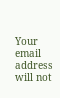Your email address will not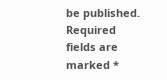be published. Required fields are marked *